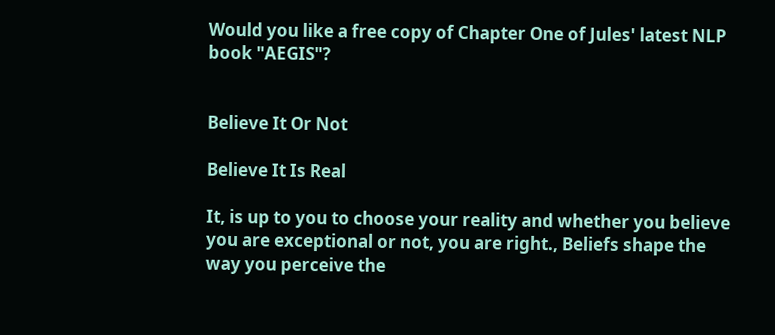Would you like a free copy of Chapter One of Jules' latest NLP book "AEGIS"?


Believe It Or Not

Believe It Is Real

It, is up to you to choose your reality and whether you believe you are exceptional or not, you are right., Beliefs shape the way you perceive the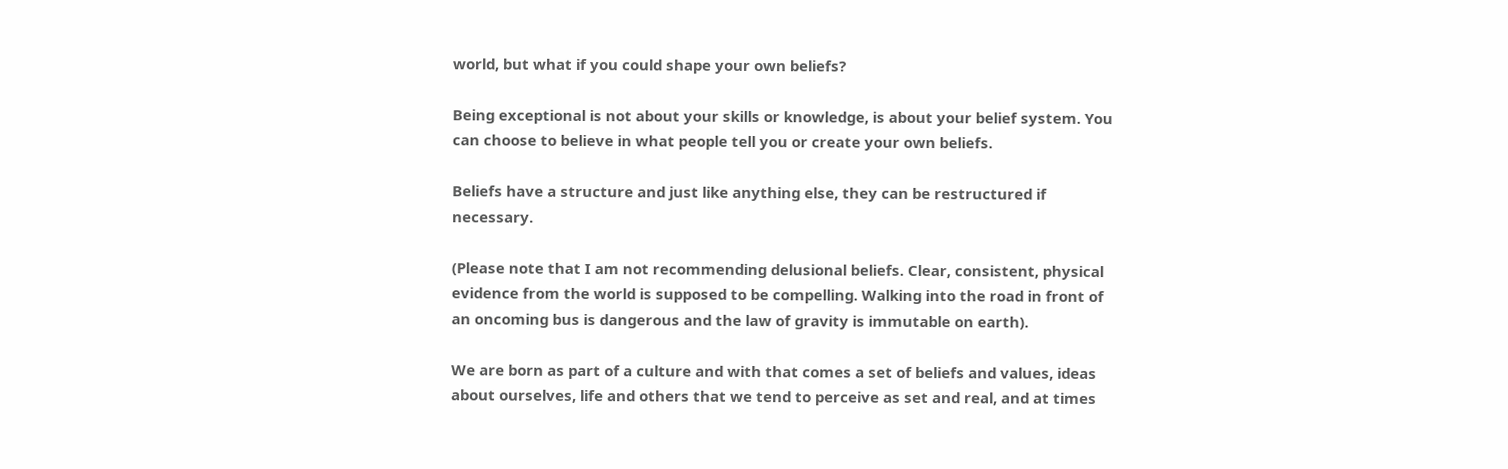world, but what if you could shape your own beliefs?

Being exceptional is not about your skills or knowledge, is about your belief system. You can choose to believe in what people tell you or create your own beliefs.

Beliefs have a structure and just like anything else, they can be restructured if necessary.

(Please note that I am not recommending delusional beliefs. Clear, consistent, physical evidence from the world is supposed to be compelling. Walking into the road in front of an oncoming bus is dangerous and the law of gravity is immutable on earth).

We are born as part of a culture and with that comes a set of beliefs and values, ideas about ourselves, life and others that we tend to perceive as set and real, and at times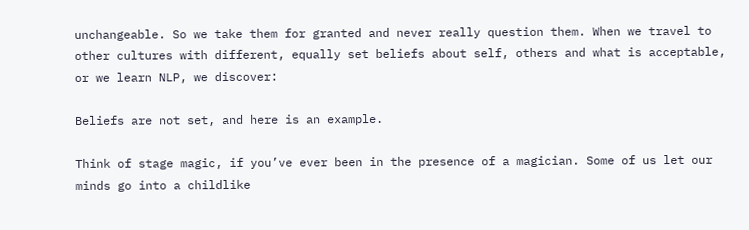unchangeable. So we take them for granted and never really question them. When we travel to other cultures with different, equally set beliefs about self, others and what is acceptable, or we learn NLP, we discover:

Beliefs are not set, and here is an example.

Think of stage magic, if you’ve ever been in the presence of a magician. Some of us let our minds go into a childlike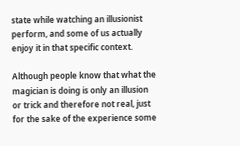state while watching an illusionist perform, and some of us actually enjoy it in that specific context.

Although people know that what the magician is doing is only an illusion or trick and therefore not real, just for the sake of the experience some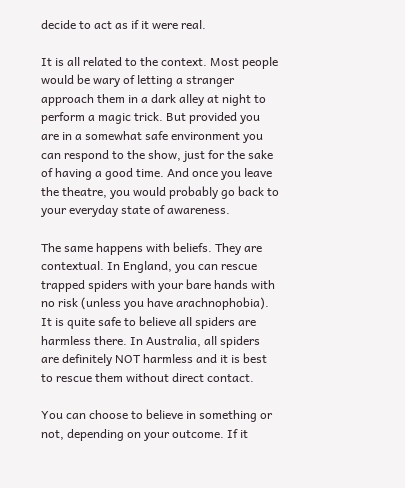decide to act as if it were real.

It is all related to the context. Most people would be wary of letting a stranger approach them in a dark alley at night to perform a magic trick. But provided you are in a somewhat safe environment you can respond to the show, just for the sake of having a good time. And once you leave the theatre, you would probably go back to your everyday state of awareness.

The same happens with beliefs. They are contextual. In England, you can rescue trapped spiders with your bare hands with no risk (unless you have arachnophobia). It is quite safe to believe all spiders are harmless there. In Australia, all spiders are definitely NOT harmless and it is best to rescue them without direct contact.

You can choose to believe in something or not, depending on your outcome. If it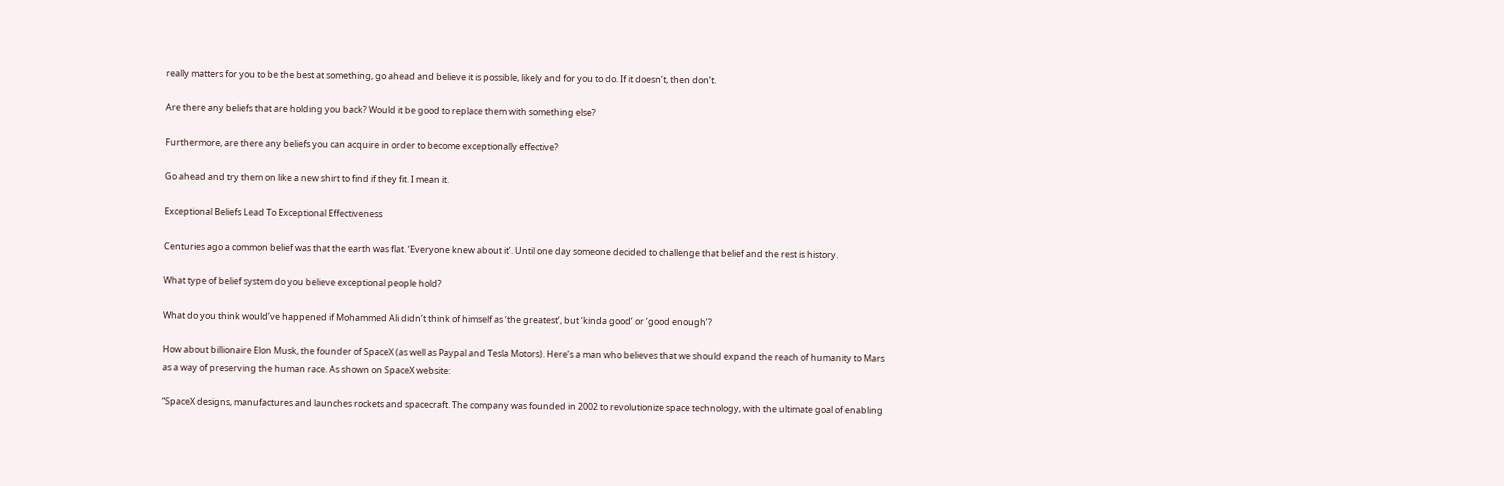really matters for you to be the best at something, go ahead and believe it is possible, likely and for you to do. If it doesn’t, then don’t.

Are there any beliefs that are holding you back? Would it be good to replace them with something else?

Furthermore, are there any beliefs you can acquire in order to become exceptionally effective?

Go ahead and try them on like a new shirt to find if they fit. I mean it.

Exceptional Beliefs Lead To Exceptional Effectiveness

Centuries ago a common belief was that the earth was flat. ‘Everyone knew about it’. Until one day someone decided to challenge that belief and the rest is history.

What type of belief system do you believe exceptional people hold?

What do you think would’ve happened if Mohammed Ali didn’t think of himself as ‘the greatest’, but ‘kinda good’ or ‘good enough’?

How about billionaire Elon Musk, the founder of SpaceX (as well as Paypal and Tesla Motors). Here’s a man who believes that we should expand the reach of humanity to Mars as a way of preserving the human race. As shown on SpaceX website:

“SpaceX designs, manufactures and launches rockets and spacecraft. The company was founded in 2002 to revolutionize space technology, with the ultimate goal of enabling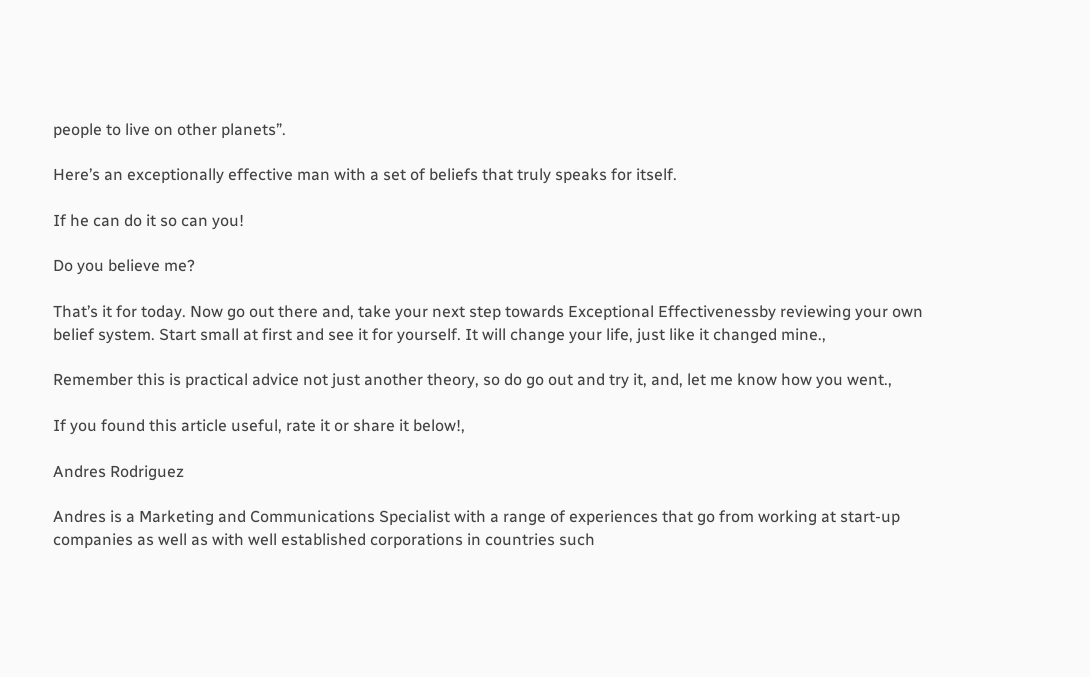people to live on other planets”.

Here’s an exceptionally effective man with a set of beliefs that truly speaks for itself.

If he can do it so can you!

Do you believe me?

That’s it for today. Now go out there and, take your next step towards Exceptional Effectivenessby reviewing your own belief system. Start small at first and see it for yourself. It will change your life, just like it changed mine.,

Remember this is practical advice not just another theory, so do go out and try it, and, let me know how you went.,

If you found this article useful, rate it or share it below!,

Andres Rodriguez

Andres is a Marketing and Communications Specialist with a range of experiences that go from working at start-up companies as well as with well established corporations in countries such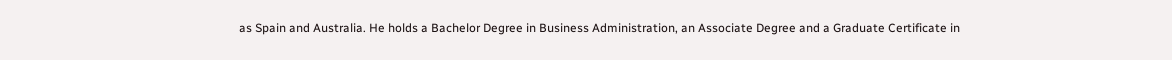as Spain and Australia. He holds a Bachelor Degree in Business Administration, an Associate Degree and a Graduate Certificate in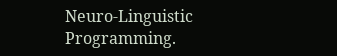Neuro-Linguistic Programming.